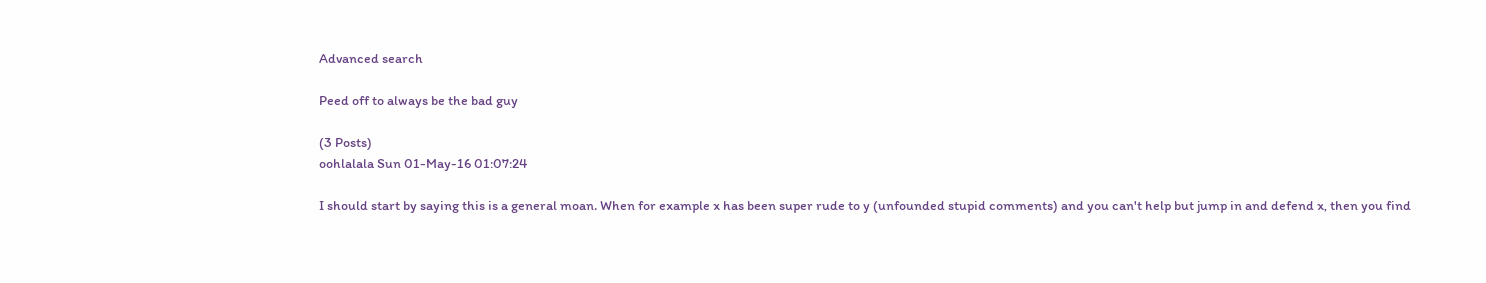Advanced search

Peed off to always be the bad guy

(3 Posts)
oohlalala Sun 01-May-16 01:07:24

I should start by saying this is a general moan. When for example x has been super rude to y (unfounded stupid comments) and you can't help but jump in and defend x, then you find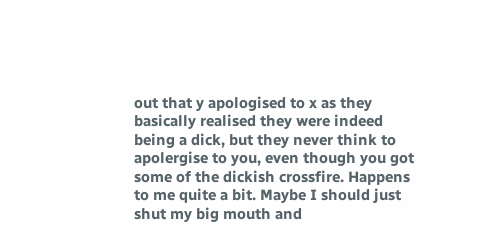out that y apologised to x as they basically realised they were indeed being a dick, but they never think to apolergise to you, even though you got some of the dickish crossfire. Happens to me quite a bit. Maybe I should just shut my big mouth and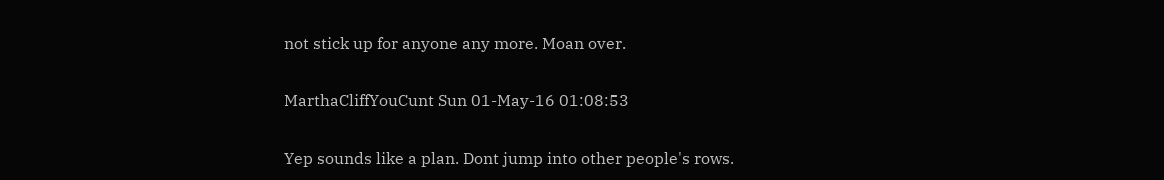not stick up for anyone any more. Moan over.

MarthaCliffYouCunt Sun 01-May-16 01:08:53

Yep sounds like a plan. Dont jump into other people's rows.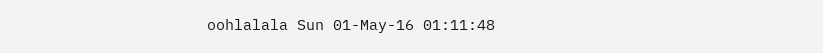oohlalala Sun 01-May-16 01:11:48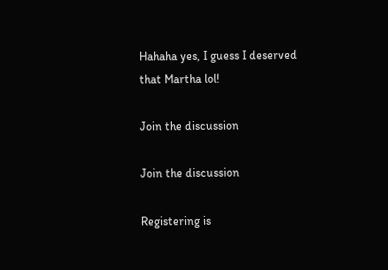Hahaha yes, I guess I deserved that Martha lol!

Join the discussion

Join the discussion

Registering is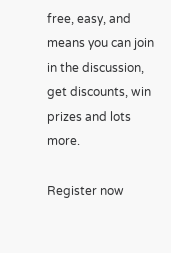free, easy, and means you can join in the discussion, get discounts, win prizes and lots more.

Register now